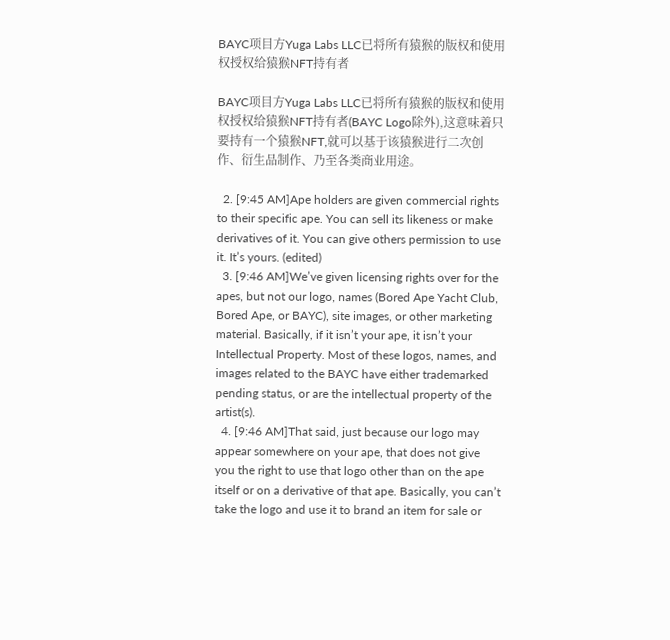BAYC项目方Yuga Labs LLC已将所有猿猴的版权和使用权授权给猿猴NFT持有者

BAYC项目方Yuga Labs LLC已将所有猿猴的版权和使用权授权给猿猴NFT持有者(BAYC Logo除外),这意味着只要持有一个猿猴NFT,就可以基于该猿猴进行二次创作、衍生品制作、乃至各类商业用途。

  2. [9:45 AM]Ape holders are given commercial rights to their specific ape. You can sell its likeness or make derivatives of it. You can give others permission to use it. It’s yours. (edited)
  3. [9:46 AM]We’ve given licensing rights over for the apes, but not our logo, names (Bored Ape Yacht Club, Bored Ape, or BAYC), site images, or other marketing material. Basically, if it isn’t your ape, it isn’t your Intellectual Property. Most of these logos, names, and images related to the BAYC have either trademarked pending status, or are the intellectual property of the artist(s).
  4. [9:46 AM]That said, just because our logo may appear somewhere on your ape, that does not give you the right to use that logo other than on the ape itself or on a derivative of that ape. Basically, you can’t take the logo and use it to brand an item for sale or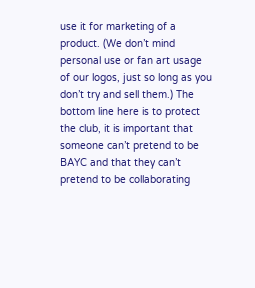use it for marketing of a product. (We don’t mind personal use or fan art usage of our logos, just so long as you don’t try and sell them.) The bottom line here is to protect the club, it is important that someone can’t pretend to be BAYC and that they can’t pretend to be collaborating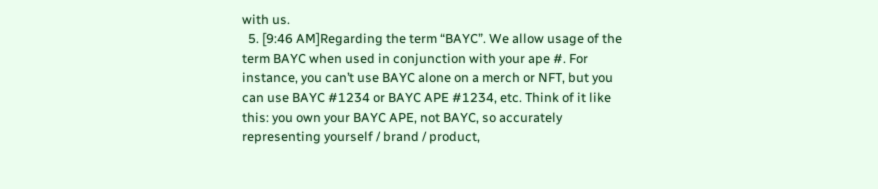with us.
  5. [9:46 AM]Regarding the term “BAYC”. We allow usage of the term BAYC when used in conjunction with your ape #. For instance, you can’t use BAYC alone on a merch or NFT, but you can use BAYC #1234 or BAYC APE #1234, etc. Think of it like this: you own your BAYC APE, not BAYC, so accurately representing yourself / brand / product,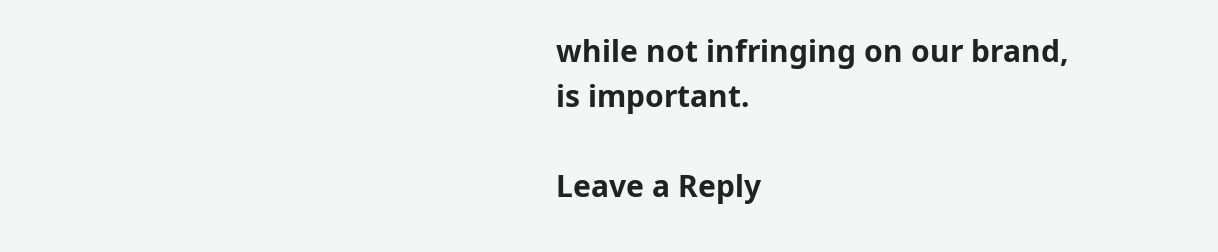while not infringing on our brand, is important.

Leave a Reply